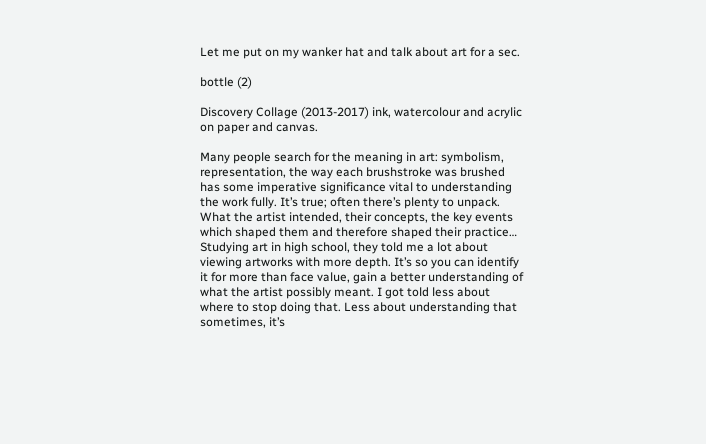Let me put on my wanker hat and talk about art for a sec.

bottle (2)

Discovery Collage (2013-2017) ink, watercolour and acrylic on paper and canvas.

Many people search for the meaning in art: symbolism, representation, the way each brushstroke was brushed has some imperative significance vital to understanding the work fully. It’s true; often there’s plenty to unpack. What the artist intended, their concepts, the key events which shaped them and therefore shaped their practice…
Studying art in high school, they told me a lot about viewing artworks with more depth. It’s so you can identify it for more than face value, gain a better understanding of what the artist possibly meant. I got told less about where to stop doing that. Less about understanding that sometimes, it’s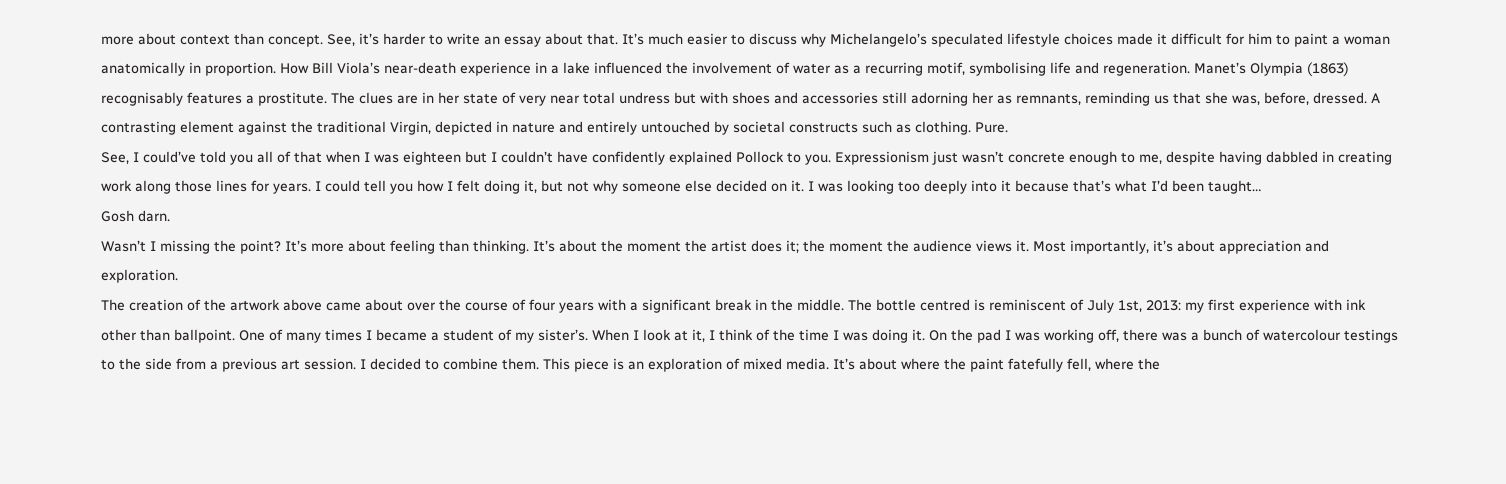more about context than concept. See, it’s harder to write an essay about that. It’s much easier to discuss why Michelangelo’s speculated lifestyle choices made it difficult for him to paint a woman anatomically in proportion. How Bill Viola’s near-death experience in a lake influenced the involvement of water as a recurring motif, symbolising life and regeneration. Manet’s Olympia (1863) recognisably features a prostitute. The clues are in her state of very near total undress but with shoes and accessories still adorning her as remnants, reminding us that she was, before, dressed. A contrasting element against the traditional Virgin, depicted in nature and entirely untouched by societal constructs such as clothing. Pure.
See, I could’ve told you all of that when I was eighteen but I couldn’t have confidently explained Pollock to you. Expressionism just wasn’t concrete enough to me, despite having dabbled in creating work along those lines for years. I could tell you how I felt doing it, but not why someone else decided on it. I was looking too deeply into it because that’s what I’d been taught…
Gosh darn.
Wasn’t I missing the point? It’s more about feeling than thinking. It’s about the moment the artist does it; the moment the audience views it. Most importantly, it’s about appreciation and exploration.
The creation of the artwork above came about over the course of four years with a significant break in the middle. The bottle centred is reminiscent of July 1st, 2013: my first experience with ink other than ballpoint. One of many times I became a student of my sister’s. When I look at it, I think of the time I was doing it. On the pad I was working off, there was a bunch of watercolour testings to the side from a previous art session. I decided to combine them. This piece is an exploration of mixed media. It’s about where the paint fatefully fell, where the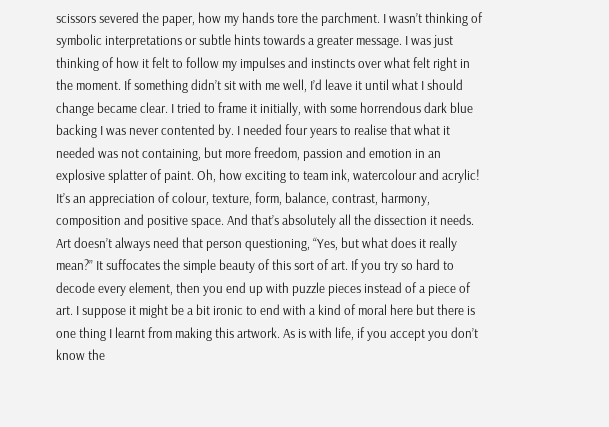scissors severed the paper, how my hands tore the parchment. I wasn’t thinking of symbolic interpretations or subtle hints towards a greater message. I was just thinking of how it felt to follow my impulses and instincts over what felt right in the moment. If something didn’t sit with me well, I’d leave it until what I should change became clear. I tried to frame it initially, with some horrendous dark blue backing I was never contented by. I needed four years to realise that what it needed was not containing, but more freedom, passion and emotion in an explosive splatter of paint. Oh, how exciting to team ink, watercolour and acrylic! It’s an appreciation of colour, texture, form, balance, contrast, harmony, composition and positive space. And that’s absolutely all the dissection it needs. Art doesn’t always need that person questioning, “Yes, but what does it really mean?” It suffocates the simple beauty of this sort of art. If you try so hard to decode every element, then you end up with puzzle pieces instead of a piece of art. I suppose it might be a bit ironic to end with a kind of moral here but there is one thing I learnt from making this artwork. As is with life, if you accept you don’t know the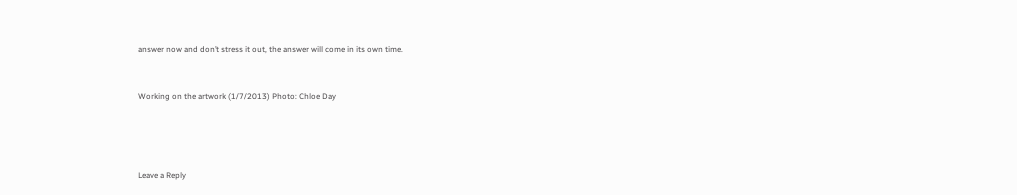answer now and don’t stress it out, the answer will come in its own time.


Working on the artwork (1/7/2013) Photo: Chloe Day




Leave a Reply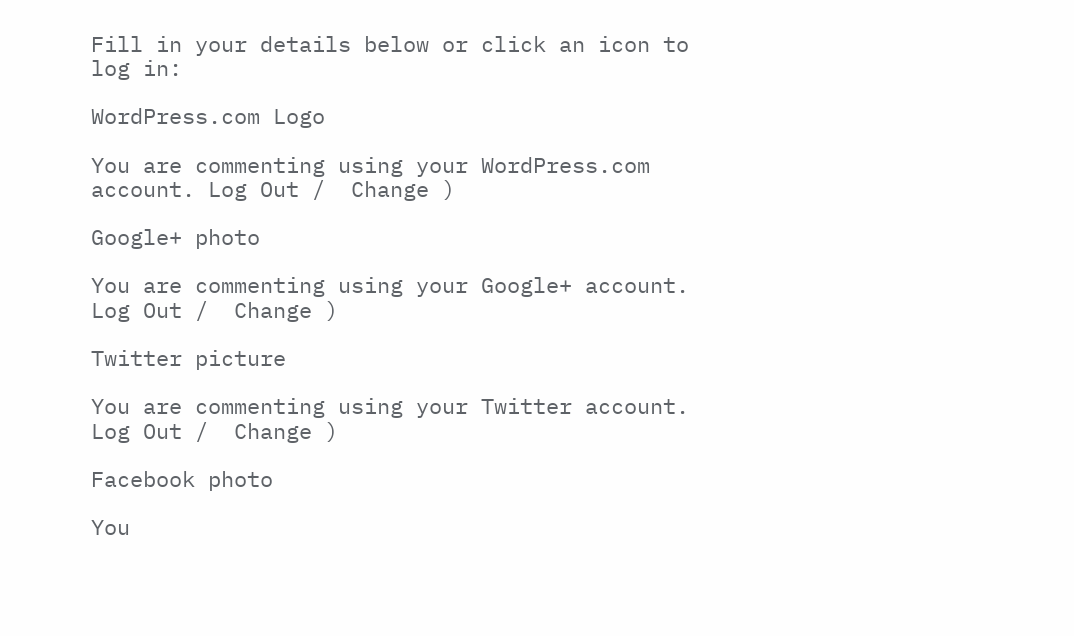Fill in your details below or click an icon to log in:

WordPress.com Logo

You are commenting using your WordPress.com account. Log Out /  Change )

Google+ photo

You are commenting using your Google+ account. Log Out /  Change )

Twitter picture

You are commenting using your Twitter account. Log Out /  Change )

Facebook photo

You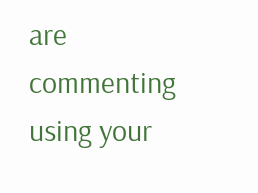are commenting using your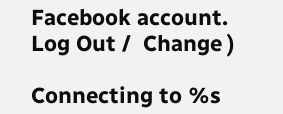Facebook account. Log Out /  Change )

Connecting to %s